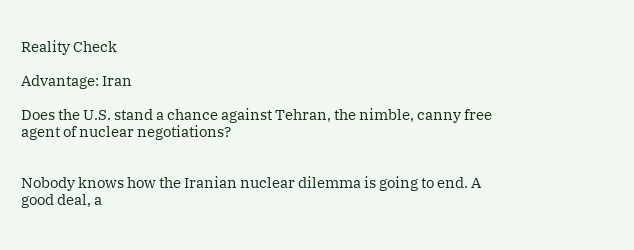Reality Check

Advantage: Iran

Does the U.S. stand a chance against Tehran, the nimble, canny free agent of nuclear negotiations?


Nobody knows how the Iranian nuclear dilemma is going to end. A good deal, a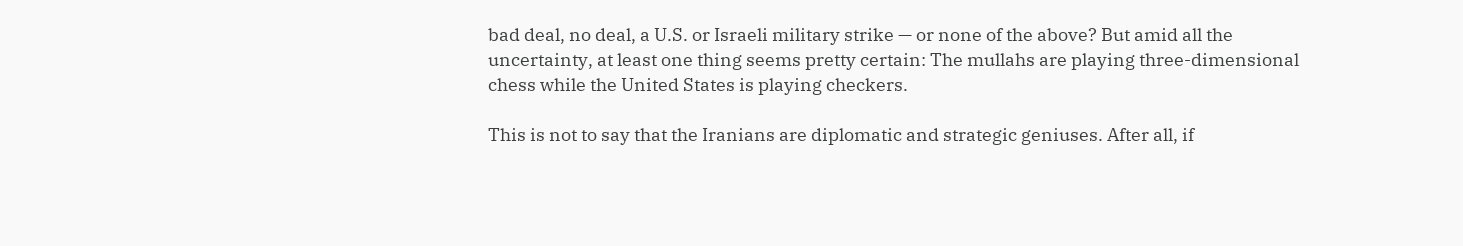bad deal, no deal, a U.S. or Israeli military strike — or none of the above? But amid all the uncertainty, at least one thing seems pretty certain: The mullahs are playing three-dimensional chess while the United States is playing checkers.

This is not to say that the Iranians are diplomatic and strategic geniuses. After all, if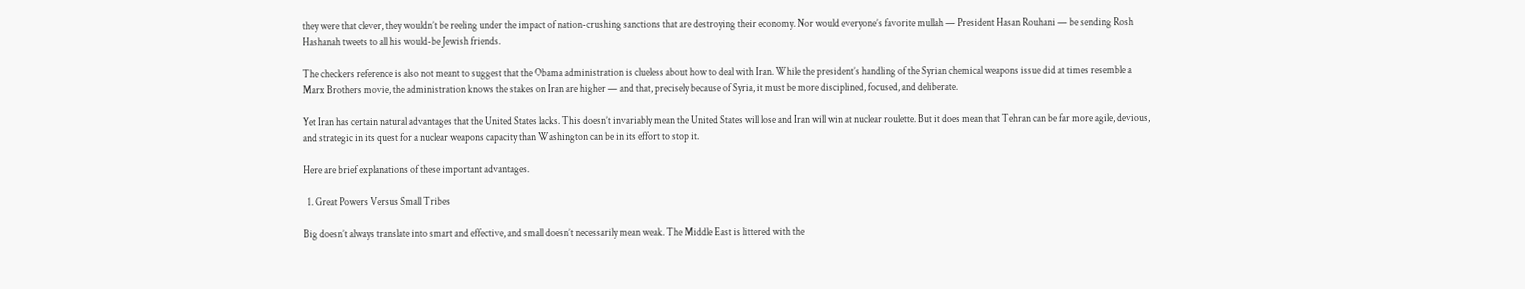they were that clever, they wouldn’t be reeling under the impact of nation-crushing sanctions that are destroying their economy. Nor would everyone’s favorite mullah — President Hasan Rouhani — be sending Rosh Hashanah tweets to all his would-be Jewish friends.

The checkers reference is also not meant to suggest that the Obama administration is clueless about how to deal with Iran. While the president’s handling of the Syrian chemical weapons issue did at times resemble a Marx Brothers movie, the administration knows the stakes on Iran are higher — and that, precisely because of Syria, it must be more disciplined, focused, and deliberate.

Yet Iran has certain natural advantages that the United States lacks. This doesn’t invariably mean the United States will lose and Iran will win at nuclear roulette. But it does mean that Tehran can be far more agile, devious, and strategic in its quest for a nuclear weapons capacity than Washington can be in its effort to stop it.

Here are brief explanations of these important advantages.

  1. Great Powers Versus Small Tribes

Big doesn’t always translate into smart and effective, and small doesn’t necessarily mean weak. The Middle East is littered with the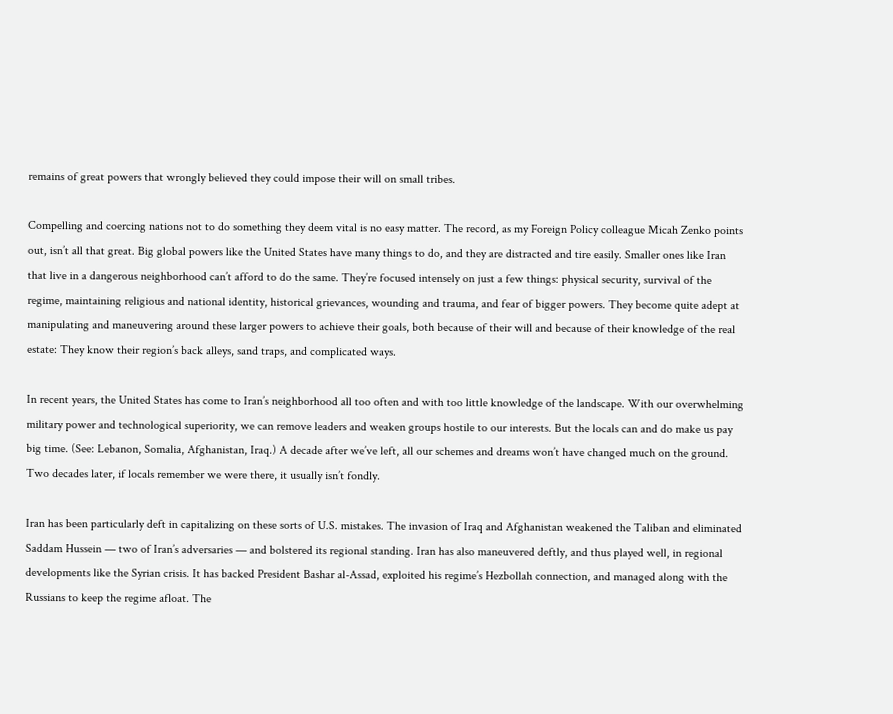remains of great powers that wrongly believed they could impose their will on small tribes.

Compelling and coercing nations not to do something they deem vital is no easy matter. The record, as my Foreign Policy colleague Micah Zenko points out, isn’t all that great. Big global powers like the United States have many things to do, and they are distracted and tire easily. Smaller ones like Iran that live in a dangerous neighborhood can’t afford to do the same. They’re focused intensely on just a few things: physical security, survival of the regime, maintaining religious and national identity, historical grievances, wounding and trauma, and fear of bigger powers. They become quite adept at manipulating and maneuvering around these larger powers to achieve their goals, both because of their will and because of their knowledge of the real estate: They know their region’s back alleys, sand traps, and complicated ways.

In recent years, the United States has come to Iran’s neighborhood all too often and with too little knowledge of the landscape. With our overwhelming military power and technological superiority, we can remove leaders and weaken groups hostile to our interests. But the locals can and do make us pay big time. (See: Lebanon, Somalia, Afghanistan, Iraq.) A decade after we’ve left, all our schemes and dreams won’t have changed much on the ground. Two decades later, if locals remember we were there, it usually isn’t fondly.

Iran has been particularly deft in capitalizing on these sorts of U.S. mistakes. The invasion of Iraq and Afghanistan weakened the Taliban and eliminated Saddam Hussein — two of Iran’s adversaries — and bolstered its regional standing. Iran has also maneuvered deftly, and thus played well, in regional developments like the Syrian crisis. It has backed President Bashar al-Assad, exploited his regime’s Hezbollah connection, and managed along with the Russians to keep the regime afloat. The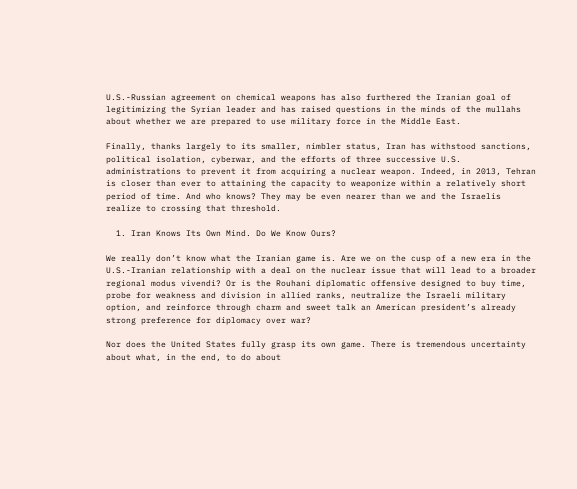U.S.-Russian agreement on chemical weapons has also furthered the Iranian goal of legitimizing the Syrian leader and has raised questions in the minds of the mullahs about whether we are prepared to use military force in the Middle East.

Finally, thanks largely to its smaller, nimbler status, Iran has withstood sanctions, political isolation, cyberwar, and the efforts of three successive U.S. administrations to prevent it from acquiring a nuclear weapon. Indeed, in 2013, Tehran is closer than ever to attaining the capacity to weaponize within a relatively short period of time. And who knows? They may be even nearer than we and the Israelis realize to crossing that threshold.

  1. Iran Knows Its Own Mind. Do We Know Ours?

We really don’t know what the Iranian game is. Are we on the cusp of a new era in the U.S.-Iranian relationship with a deal on the nuclear issue that will lead to a broader regional modus vivendi? Or is the Rouhani diplomatic offensive designed to buy time, probe for weakness and division in allied ranks, neutralize the Israeli military option, and reinforce through charm and sweet talk an American president’s already strong preference for diplomacy over war?

Nor does the United States fully grasp its own game. There is tremendous uncertainty about what, in the end, to do about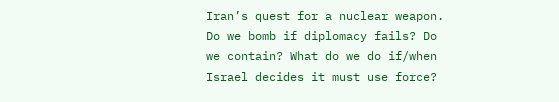Iran’s quest for a nuclear weapon. Do we bomb if diplomacy fails? Do we contain? What do we do if/when Israel decides it must use force?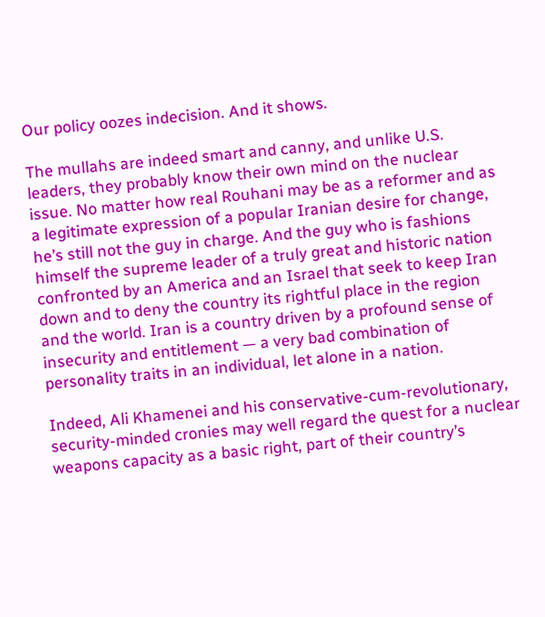Our policy oozes indecision. And it shows.

The mullahs are indeed smart and canny, and unlike U.S. leaders, they probably know their own mind on the nuclear issue. No matter how real Rouhani may be as a reformer and as a legitimate expression of a popular Iranian desire for change, he’s still not the guy in charge. And the guy who is fashions himself the supreme leader of a truly great and historic nation confronted by an America and an Israel that seek to keep Iran down and to deny the country its rightful place in the region and the world. Iran is a country driven by a profound sense of insecurity and entitlement — a very bad combination of personality traits in an individual, let alone in a nation.

Indeed, Ali Khamenei and his conservative-cum-revolutionary, security-minded cronies may well regard the quest for a nuclear weapons capacity as a basic right, part of their country’s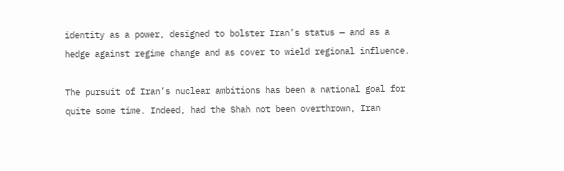identity as a power, designed to bolster Iran’s status — and as a hedge against regime change and as cover to wield regional influence.

The pursuit of Iran’s nuclear ambitions has been a national goal for quite some time. Indeed, had the Shah not been overthrown, Iran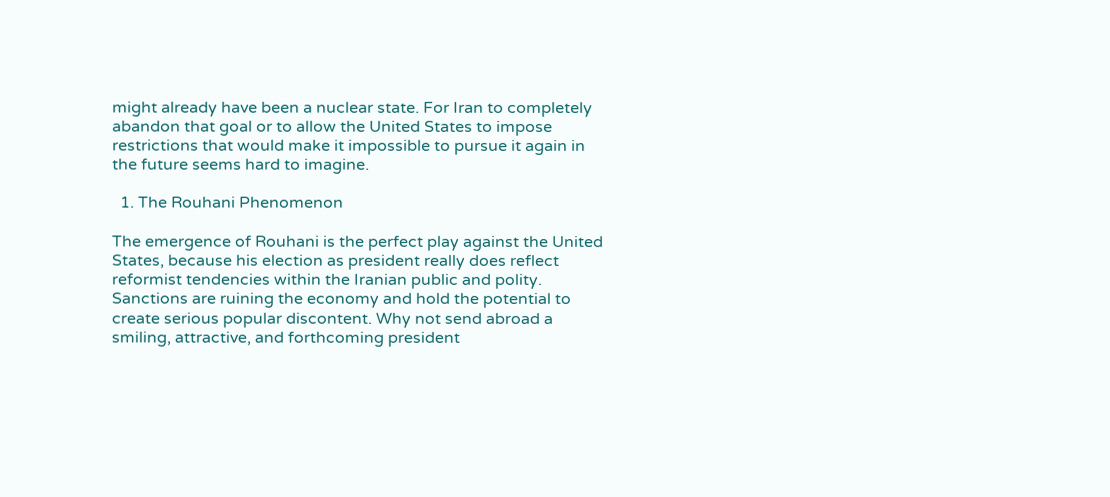might already have been a nuclear state. For Iran to completely abandon that goal or to allow the United States to impose restrictions that would make it impossible to pursue it again in the future seems hard to imagine.

  1. The Rouhani Phenomenon

The emergence of Rouhani is the perfect play against the United States, because his election as president really does reflect reformist tendencies within the Iranian public and polity. Sanctions are ruining the economy and hold the potential to create serious popular discontent. Why not send abroad a smiling, attractive, and forthcoming president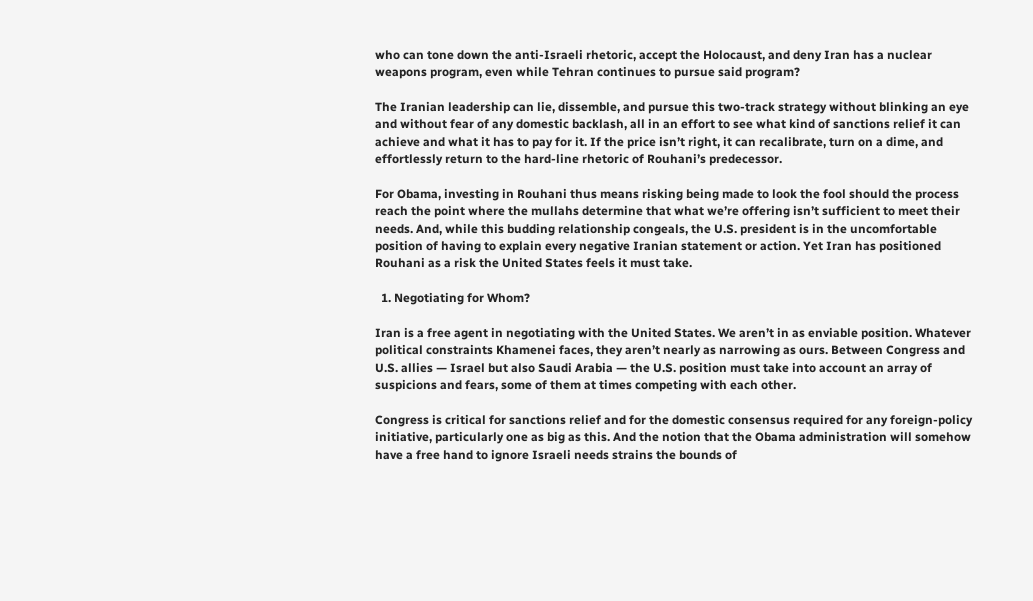who can tone down the anti-Israeli rhetoric, accept the Holocaust, and deny Iran has a nuclear weapons program, even while Tehran continues to pursue said program?

The Iranian leadership can lie, dissemble, and pursue this two-track strategy without blinking an eye and without fear of any domestic backlash, all in an effort to see what kind of sanctions relief it can achieve and what it has to pay for it. If the price isn’t right, it can recalibrate, turn on a dime, and effortlessly return to the hard-line rhetoric of Rouhani’s predecessor.

For Obama, investing in Rouhani thus means risking being made to look the fool should the process reach the point where the mullahs determine that what we’re offering isn’t sufficient to meet their needs. And, while this budding relationship congeals, the U.S. president is in the uncomfortable position of having to explain every negative Iranian statement or action. Yet Iran has positioned Rouhani as a risk the United States feels it must take.

  1. Negotiating for Whom?

Iran is a free agent in negotiating with the United States. We aren’t in as enviable position. Whatever political constraints Khamenei faces, they aren’t nearly as narrowing as ours. Between Congress and U.S. allies — Israel but also Saudi Arabia — the U.S. position must take into account an array of suspicions and fears, some of them at times competing with each other.

Congress is critical for sanctions relief and for the domestic consensus required for any foreign-policy initiative, particularly one as big as this. And the notion that the Obama administration will somehow have a free hand to ignore Israeli needs strains the bounds of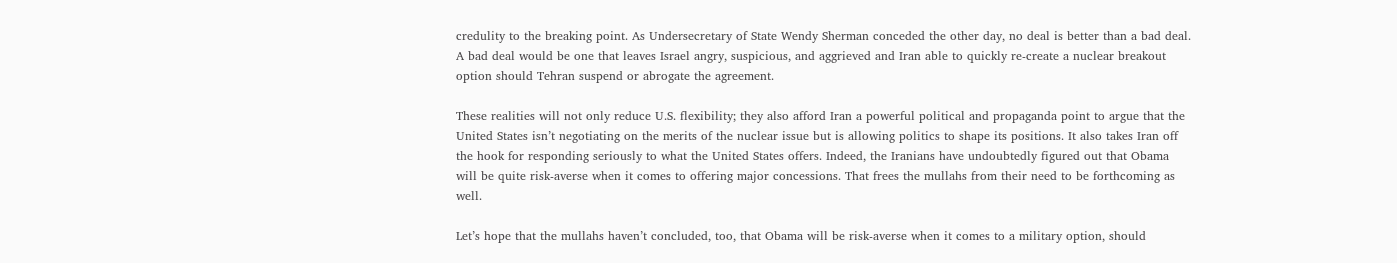credulity to the breaking point. As Undersecretary of State Wendy Sherman conceded the other day, no deal is better than a bad deal. A bad deal would be one that leaves Israel angry, suspicious, and aggrieved and Iran able to quickly re-create a nuclear breakout option should Tehran suspend or abrogate the agreement.

These realities will not only reduce U.S. flexibility; they also afford Iran a powerful political and propaganda point to argue that the United States isn’t negotiating on the merits of the nuclear issue but is allowing politics to shape its positions. It also takes Iran off the hook for responding seriously to what the United States offers. Indeed, the Iranians have undoubtedly figured out that Obama will be quite risk-averse when it comes to offering major concessions. That frees the mullahs from their need to be forthcoming as well.

Let’s hope that the mullahs haven’t concluded, too, that Obama will be risk-averse when it comes to a military option, should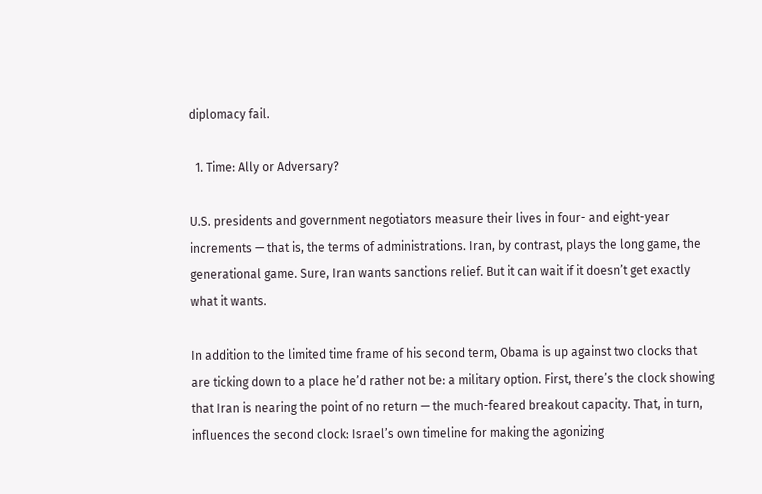diplomacy fail.

  1. Time: Ally or Adversary?

U.S. presidents and government negotiators measure their lives in four- and eight-year increments — that is, the terms of administrations. Iran, by contrast, plays the long game, the generational game. Sure, Iran wants sanctions relief. But it can wait if it doesn’t get exactly what it wants.

In addition to the limited time frame of his second term, Obama is up against two clocks that are ticking down to a place he’d rather not be: a military option. First, there’s the clock showing that Iran is nearing the point of no return — the much-feared breakout capacity. That, in turn, influences the second clock: Israel’s own timeline for making the agonizing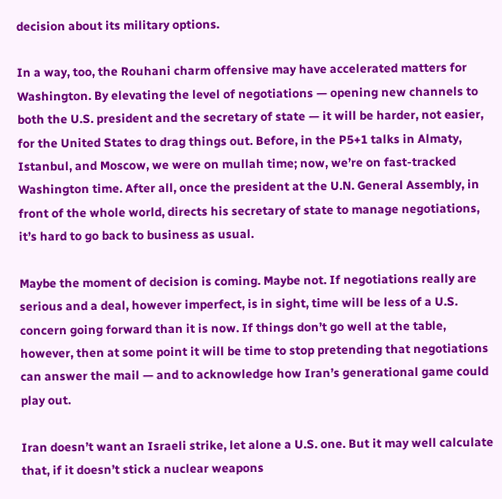decision about its military options.

In a way, too, the Rouhani charm offensive may have accelerated matters for Washington. By elevating the level of negotiations — opening new channels to both the U.S. president and the secretary of state — it will be harder, not easier, for the United States to drag things out. Before, in the P5+1 talks in Almaty, Istanbul, and Moscow, we were on mullah time; now, we’re on fast-tracked Washington time. After all, once the president at the U.N. General Assembly, in front of the whole world, directs his secretary of state to manage negotiations, it’s hard to go back to business as usual.

Maybe the moment of decision is coming. Maybe not. If negotiations really are serious and a deal, however imperfect, is in sight, time will be less of a U.S. concern going forward than it is now. If things don’t go well at the table, however, then at some point it will be time to stop pretending that negotiations can answer the mail — and to acknowledge how Iran’s generational game could play out.

Iran doesn’t want an Israeli strike, let alone a U.S. one. But it may well calculate that, if it doesn’t stick a nuclear weapons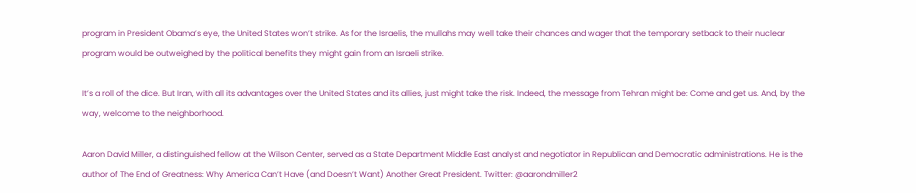program in President Obama’s eye, the United States won’t strike. As for the Israelis, the mullahs may well take their chances and wager that the temporary setback to their nuclear program would be outweighed by the political benefits they might gain from an Israeli strike.

It’s a roll of the dice. But Iran, with all its advantages over the United States and its allies, just might take the risk. Indeed, the message from Tehran might be: Come and get us. And, by the way, welcome to the neighborhood.

Aaron David Miller, a distinguished fellow at the Wilson Center, served as a State Department Middle East analyst and negotiator in Republican and Democratic administrations. He is the author of The End of Greatness: Why America Can’t Have (and Doesn’t Want) Another Great President. Twitter: @aarondmiller2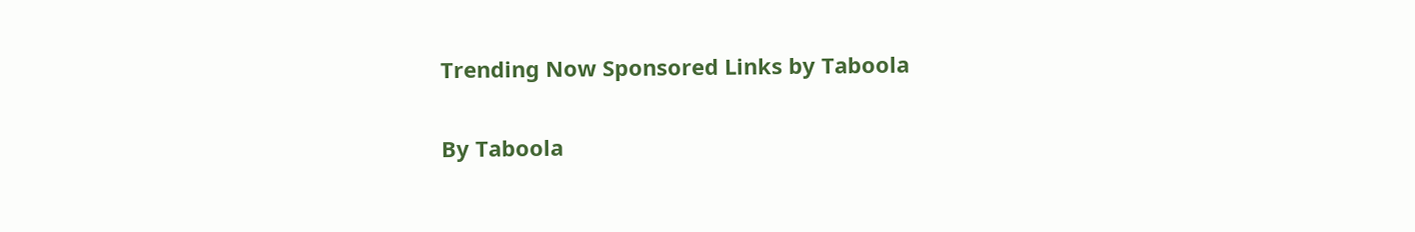Trending Now Sponsored Links by Taboola

By Taboola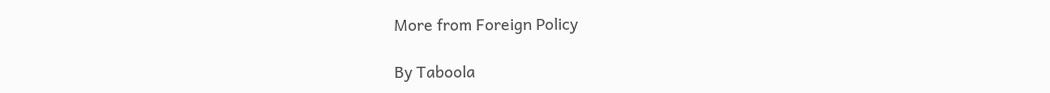More from Foreign Policy

By Taboola